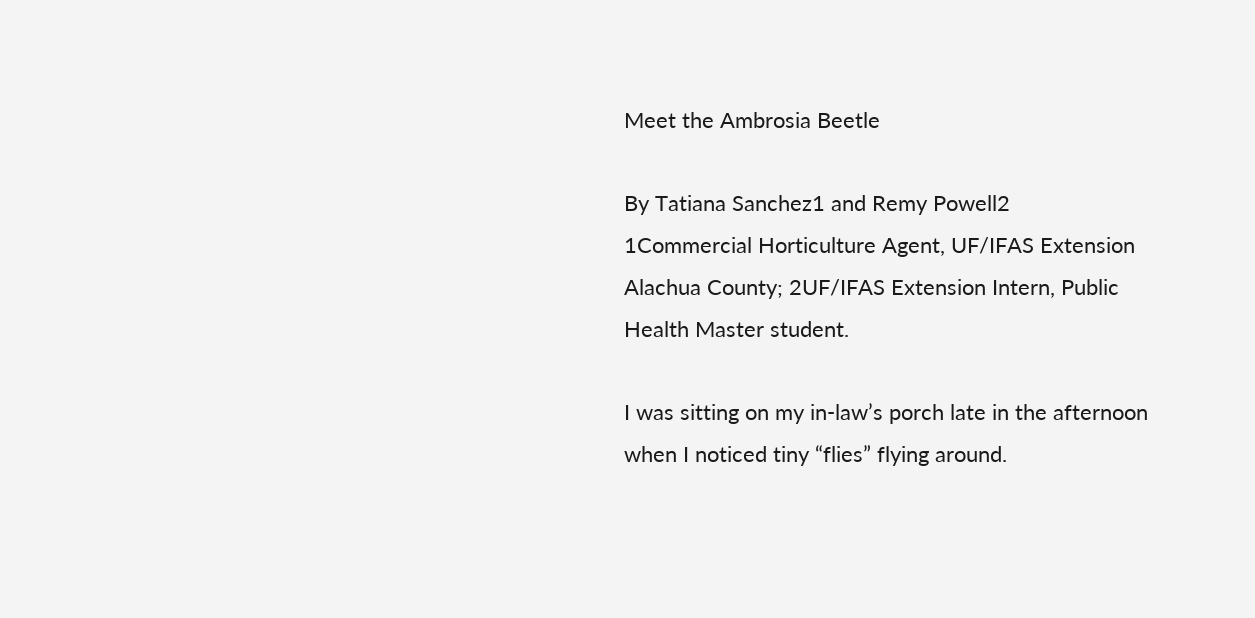Meet the Ambrosia Beetle

By Tatiana Sanchez1 and Remy Powell2
1Commercial Horticulture Agent, UF/IFAS Extension Alachua County; 2UF/IFAS Extension Intern, Public Health Master student.

I was sitting on my in-law’s porch late in the afternoon when I noticed tiny “flies” flying around.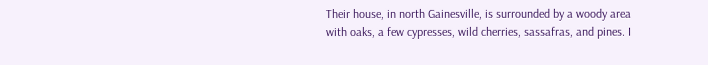Their house, in north Gainesville, is surrounded by a woody area with oaks, a few cypresses, wild cherries, sassafras, and pines. I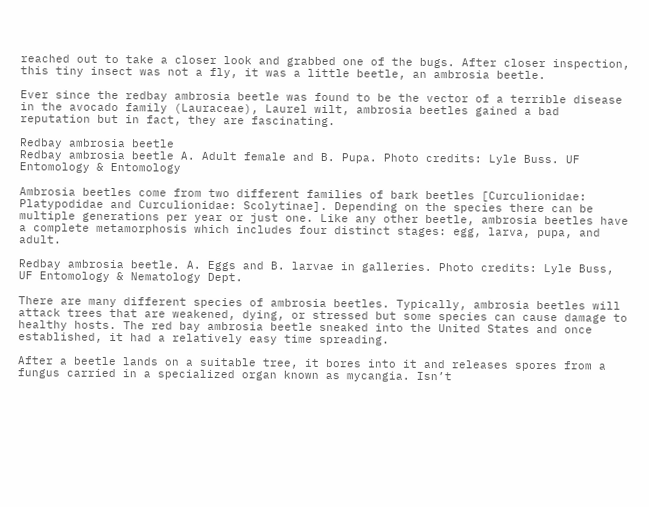reached out to take a closer look and grabbed one of the bugs. After closer inspection, this tiny insect was not a fly, it was a little beetle, an ambrosia beetle.

Ever since the redbay ambrosia beetle was found to be the vector of a terrible disease in the avocado family (Lauraceae), Laurel wilt, ambrosia beetles gained a bad reputation but in fact, they are fascinating.

Redbay ambrosia beetle
Redbay ambrosia beetle A. Adult female and B. Pupa. Photo credits: Lyle Buss. UF Entomology & Entomology

Ambrosia beetles come from two different families of bark beetles [Curculionidae: Platypodidae and Curculionidae: Scolytinae]. Depending on the species there can be multiple generations per year or just one. Like any other beetle, ambrosia beetles have a complete metamorphosis which includes four distinct stages: egg, larva, pupa, and adult.

Redbay ambrosia beetle. A. Eggs and B. larvae in galleries. Photo credits: Lyle Buss, UF Entomology & Nematology Dept.

There are many different species of ambrosia beetles. Typically, ambrosia beetles will attack trees that are weakened, dying, or stressed but some species can cause damage to healthy hosts. The red bay ambrosia beetle sneaked into the United States and once established, it had a relatively easy time spreading.

After a beetle lands on a suitable tree, it bores into it and releases spores from a fungus carried in a specialized organ known as mycangia. Isn’t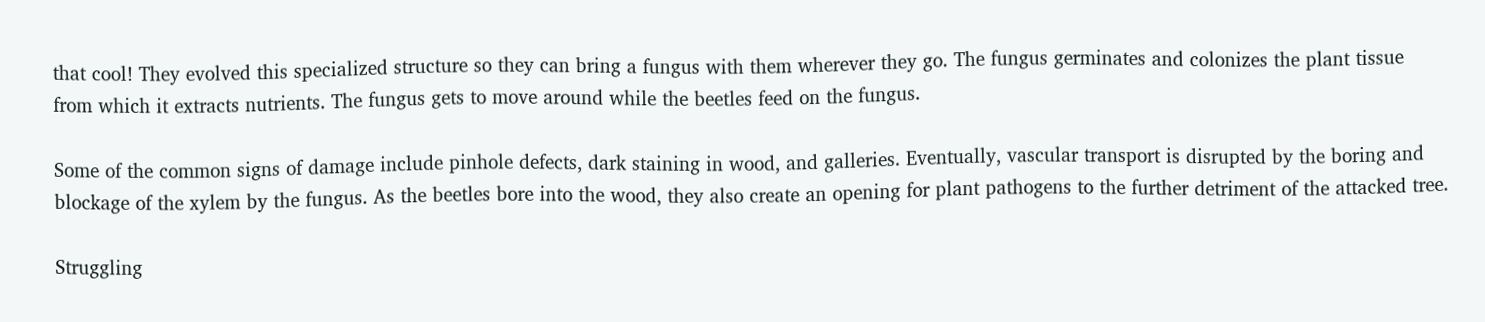that cool! They evolved this specialized structure so they can bring a fungus with them wherever they go. The fungus germinates and colonizes the plant tissue from which it extracts nutrients. The fungus gets to move around while the beetles feed on the fungus.

Some of the common signs of damage include pinhole defects, dark staining in wood, and galleries. Eventually, vascular transport is disrupted by the boring and blockage of the xylem by the fungus. As the beetles bore into the wood, they also create an opening for plant pathogens to the further detriment of the attacked tree.

Struggling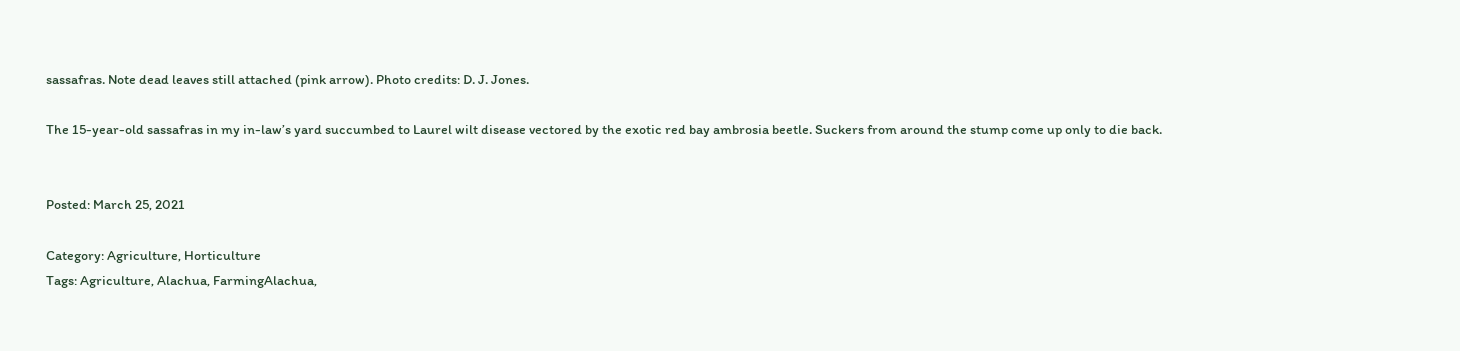sassafras. Note dead leaves still attached (pink arrow). Photo credits: D. J. Jones.

The 15-year-old sassafras in my in-law’s yard succumbed to Laurel wilt disease vectored by the exotic red bay ambrosia beetle. Suckers from around the stump come up only to die back.


Posted: March 25, 2021

Category: Agriculture, Horticulture
Tags: Agriculture, Alachua, FarmingAlachua,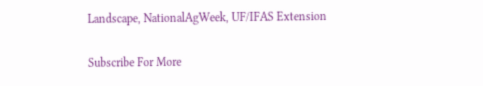Landscape, NationalAgWeek, UF/IFAS Extension

Subscribe For More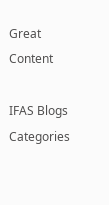Great Content

IFAS Blogs Categories